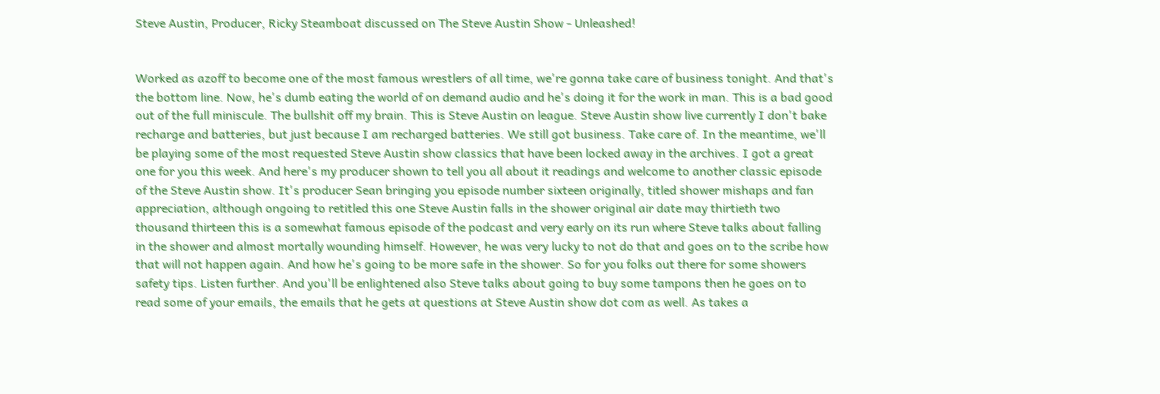Steve Austin, Producer, Ricky Steamboat discussed on The Steve Austin Show - Unleashed!


Worked as azoff to become one of the most famous wrestlers of all time, we're gonna take care of business tonight. And that's the bottom line. Now, he's dumb eating the world of on demand audio and he's doing it for the work in man. This is a bad good out of the full miniscule. The bullshit off my brain. This is Steve Austin on league. Steve Austin show live currently I don't bake recharge and batteries, but just because I am recharged batteries. We still got business. Take care of. In the meantime, we'll be playing some of the most requested Steve Austin show classics that have been locked away in the archives. I got a great one for you this week. And here's my producer shown to tell you all about it readings and welcome to another classic episode of the Steve Austin show. It's producer Sean bringing you episode number sixteen originally, titled shower mishaps and fan appreciation, although ongoing to retitled this one Steve Austin falls in the shower original air date may thirtieth two thousand thirteen this is a somewhat famous episode of the podcast and very early on its run where Steve talks about falling in the shower and almost mortally wounding himself. However, he was very lucky to not do that and goes on to the scribe how that will not happen again. And how he's going to be more safe in the shower. So for you folks out there for some showers safety tips. Listen further. And you'll be enlightened also Steve talks about going to buy some tampons then he goes on to read some of your emails, the emails that he gets at questions at Steve Austin show dot com as well. As takes a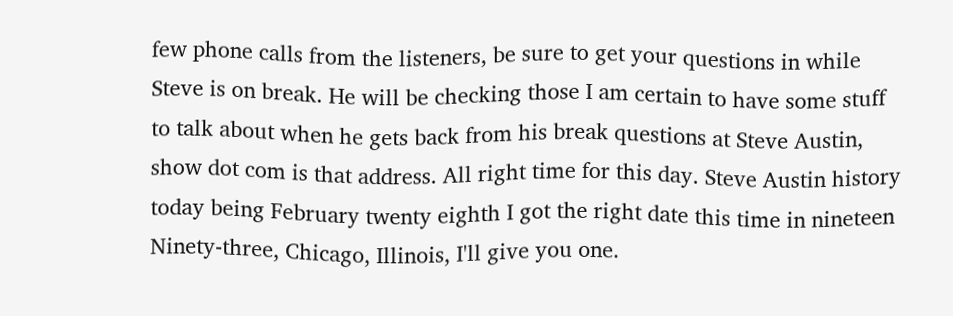few phone calls from the listeners, be sure to get your questions in while Steve is on break. He will be checking those I am certain to have some stuff to talk about when he gets back from his break questions at Steve Austin, show dot com is that address. All right time for this day. Steve Austin history today being February twenty eighth I got the right date this time in nineteen Ninety-three, Chicago, Illinois, I'll give you one.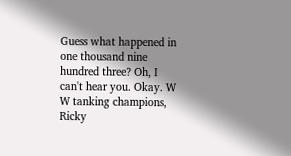Guess what happened in one thousand nine hundred three? Oh, I can't hear you. Okay. W W tanking champions, Ricky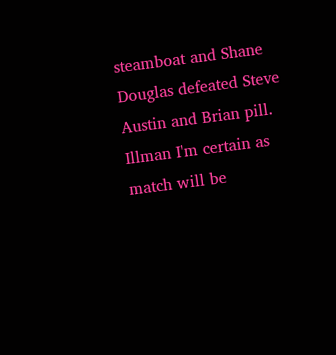steamboat and Shane Douglas defeated Steve Austin and Brian pill. Illman I'm certain as match will be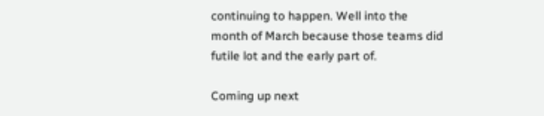continuing to happen. Well into the month of March because those teams did futile lot and the early part of.

Coming up next